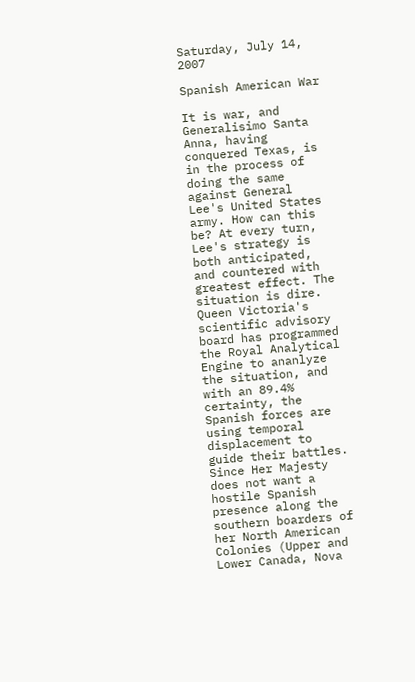Saturday, July 14, 2007

Spanish American War

It is war, and Generalisimo Santa Anna, having conquered Texas, is in the process of doing the same against General Lee's United States army. How can this be? At every turn, Lee's strategy is both anticipated, and countered with greatest effect. The situation is dire. Queen Victoria's scientific advisory board has programmed the Royal Analytical Engine to ananlyze the situation, and with an 89.4% certainty, the Spanish forces are using temporal displacement to guide their battles. Since Her Majesty does not want a hostile Spanish presence along the southern boarders of her North American Colonies (Upper and Lower Canada, Nova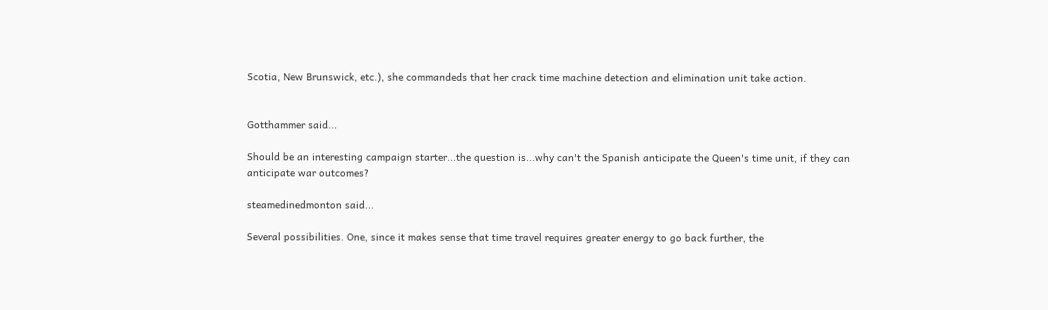Scotia, New Brunswick, etc.), she commandeds that her crack time machine detection and elimination unit take action.


Gotthammer said...

Should be an interesting campaign starter...the question is...why can't the Spanish anticipate the Queen's time unit, if they can anticipate war outcomes?

steamedinedmonton said...

Several possibilities. One, since it makes sense that time travel requires greater energy to go back further, the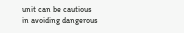unit can be cautious in avoiding dangerous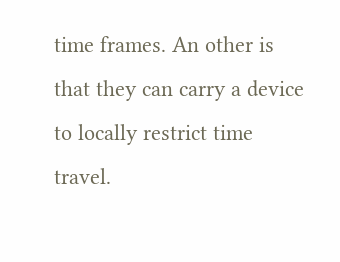time frames. An other is that they can carry a device to locally restrict time travel.